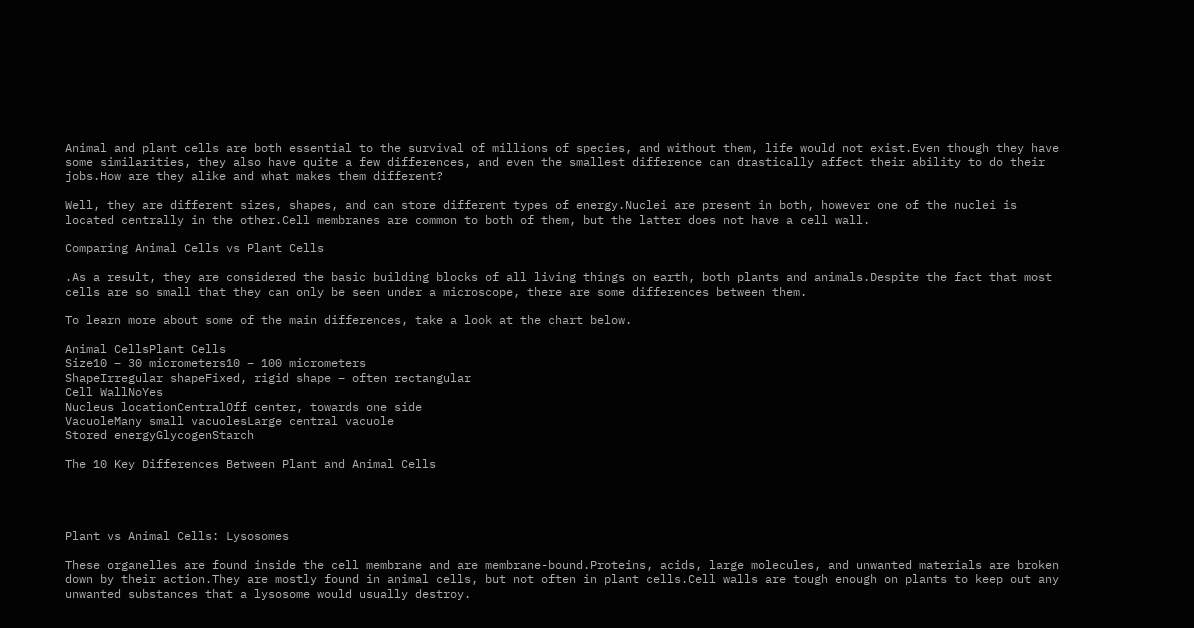Animal and plant cells are both essential to the survival of millions of species, and without them, life would not exist.Even though they have some similarities, they also have quite a few differences, and even the smallest difference can drastically affect their ability to do their jobs.How are they alike and what makes them different?

Well, they are different sizes, shapes, and can store different types of energy.Nuclei are present in both, however one of the nuclei is located centrally in the other.Cell membranes are common to both of them, but the latter does not have a cell wall.

Comparing Animal Cells vs Plant Cells

.As a result, they are considered the basic building blocks of all living things on earth, both plants and animals.Despite the fact that most cells are so small that they can only be seen under a microscope, there are some differences between them.

To learn more about some of the main differences, take a look at the chart below.

Animal CellsPlant Cells
Size10 – 30 micrometers10 – 100 micrometers
ShapeIrregular shapeFixed, rigid shape – often rectangular
Cell WallNoYes
Nucleus locationCentralOff center, towards one side
VacuoleMany small vacuolesLarge central vacuole
Stored energyGlycogenStarch

The 10 Key Differences Between Plant and Animal Cells




Plant vs Animal Cells: Lysosomes

These organelles are found inside the cell membrane and are membrane-bound.Proteins, acids, large molecules, and unwanted materials are broken down by their action.They are mostly found in animal cells, but not often in plant cells.Cell walls are tough enough on plants to keep out any unwanted substances that a lysosome would usually destroy.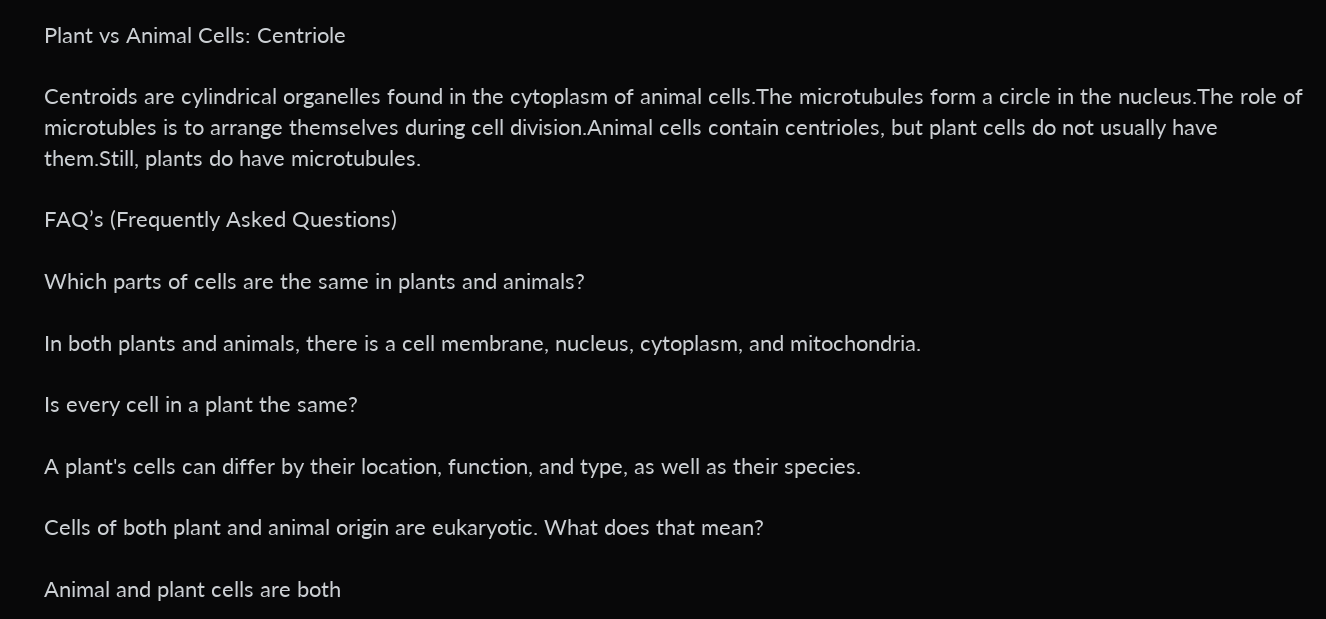Plant vs Animal Cells: Centriole

Centroids are cylindrical organelles found in the cytoplasm of animal cells.The microtubules form a circle in the nucleus.The role of microtubles is to arrange themselves during cell division.Animal cells contain centrioles, but plant cells do not usually have them.Still, plants do have microtubules.

FAQ’s (Frequently Asked Questions)

Which parts of cells are the same in plants and animals?

In both plants and animals, there is a cell membrane, nucleus, cytoplasm, and mitochondria.

Is every cell in a plant the same?

A plant's cells can differ by their location, function, and type, as well as their species.

Cells of both plant and animal origin are eukaryotic. What does that mean?

Animal and plant cells are both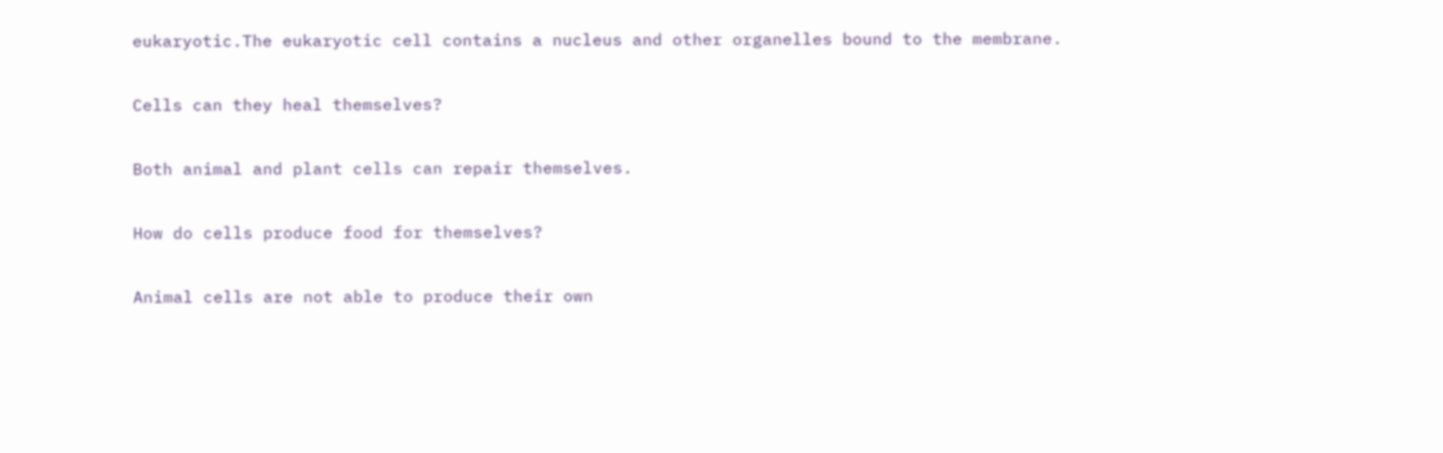eukaryotic.The eukaryotic cell contains a nucleus and other organelles bound to the membrane.

Cells can they heal themselves?

Both animal and plant cells can repair themselves.

How do cells produce food for themselves?

Animal cells are not able to produce their own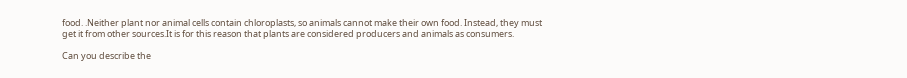food. .Neither plant nor animal cells contain chloroplasts, so animals cannot make their own food. Instead, they must get it from other sources.It is for this reason that plants are considered producers and animals as consumers.

Can you describe the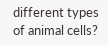different types of animal cells?